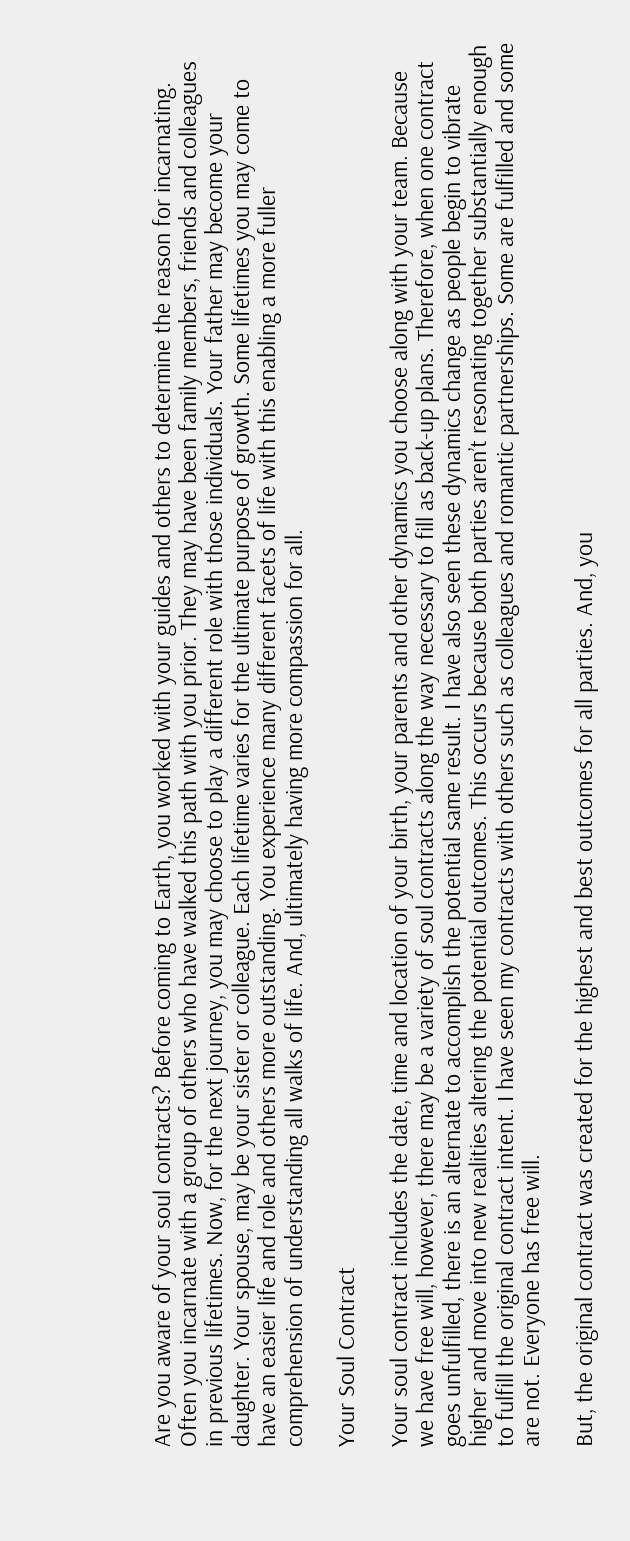Are you aware of your soul contracts? Before coming to Earth, you worked with your guides and others to determine the reason for incarnating. Often you incarnate with a group of others who have walked this path with you prior. They may have been family members, friends and colleagues in previous lifetimes. Now, for the next journey, you may choose to play a different role with those individuals. Your father may become your daughter. Your spouse, may be your sister or colleague. Each lifetime varies for the ultimate purpose of growth. Some lifetimes you may come to have an easier life and role and others more outstanding. You experience many different facets of life with this enabling a more fuller comprehension of understanding all walks of life. And, ultimately having more compassion for all.

Your Soul Contract

Your soul contract includes the date, time and location of your birth, your parents and other dynamics you choose along with your team. Because we have free will, however, there may be a variety of soul contracts along the way necessary to fill as back-up plans. Therefore, when one contract goes unfulfilled, there is an alternate to accomplish the potential same result. I have also seen these dynamics change as people begin to vibrate higher and move into new realities altering the potential outcomes. This occurs because both parties aren’t resonating together substantially enough to fulfill the original contract intent. I have seen my contracts with others such as colleagues and romantic partnerships. Some are fulfilled and some are not. Everyone has free will.

But, the original contract was created for the highest and best outcomes for all parties. And, you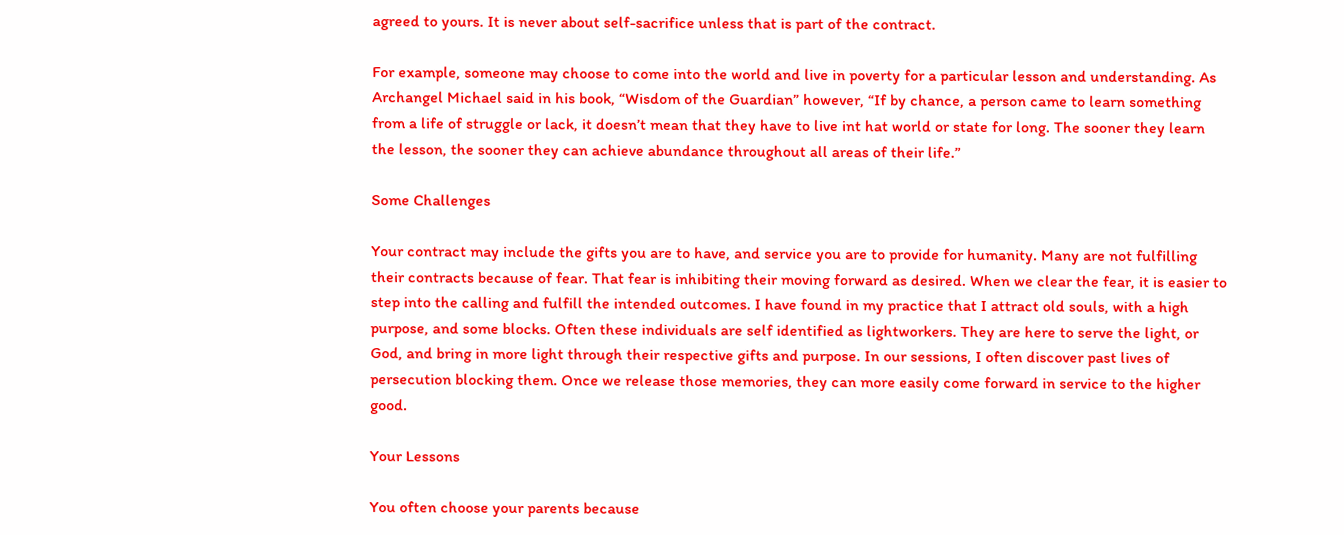agreed to yours. It is never about self-sacrifice unless that is part of the contract.

For example, someone may choose to come into the world and live in poverty for a particular lesson and understanding. As Archangel Michael said in his book, “Wisdom of the Guardian” however, “If by chance, a person came to learn something from a life of struggle or lack, it doesn’t mean that they have to live int hat world or state for long. The sooner they learn the lesson, the sooner they can achieve abundance throughout all areas of their life.”

Some Challenges

Your contract may include the gifts you are to have, and service you are to provide for humanity. Many are not fulfilling their contracts because of fear. That fear is inhibiting their moving forward as desired. When we clear the fear, it is easier to step into the calling and fulfill the intended outcomes. I have found in my practice that I attract old souls, with a high purpose, and some blocks. Often these individuals are self identified as lightworkers. They are here to serve the light, or God, and bring in more light through their respective gifts and purpose. In our sessions, I often discover past lives of persecution blocking them. Once we release those memories, they can more easily come forward in service to the higher good.

Your Lessons

You often choose your parents because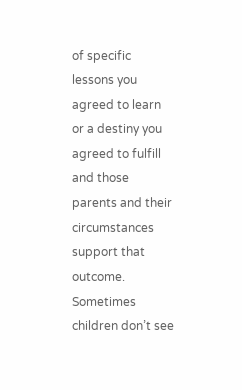of specific lessons you agreed to learn or a destiny you agreed to fulfill and those parents and their circumstances support that outcome. Sometimes children don’t see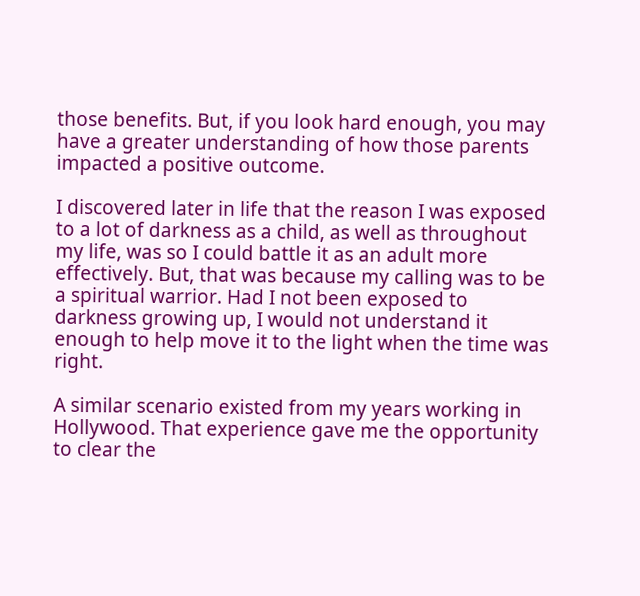those benefits. But, if you look hard enough, you may have a greater understanding of how those parents impacted a positive outcome.

I discovered later in life that the reason I was exposed to a lot of darkness as a child, as well as throughout my life, was so I could battle it as an adult more effectively. But, that was because my calling was to be a spiritual warrior. Had I not been exposed to darkness growing up, I would not understand it enough to help move it to the light when the time was right.

A similar scenario existed from my years working in Hollywood. That experience gave me the opportunity to clear the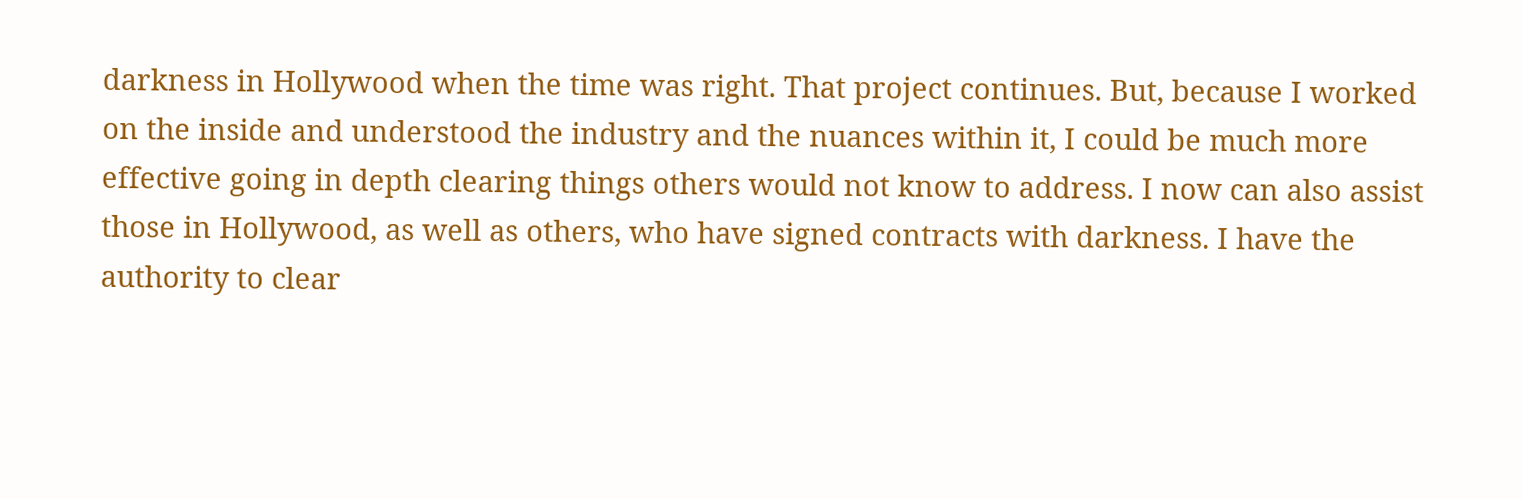darkness in Hollywood when the time was right. That project continues. But, because I worked on the inside and understood the industry and the nuances within it, I could be much more effective going in depth clearing things others would not know to address. I now can also assist those in Hollywood, as well as others, who have signed contracts with darkness. I have the authority to clear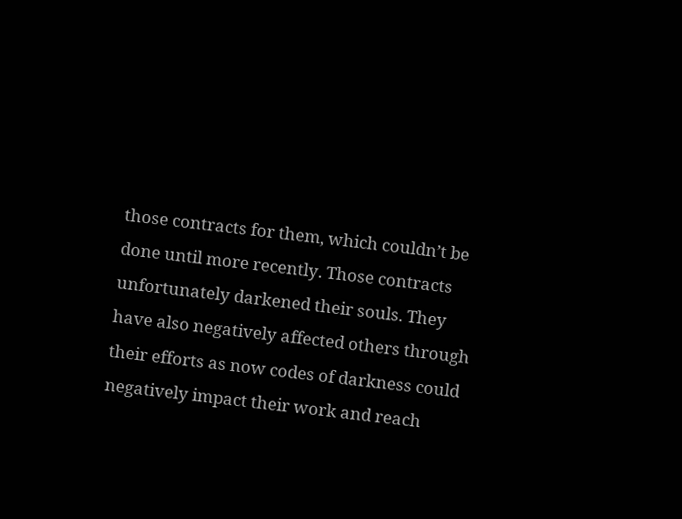those contracts for them, which couldn’t be done until more recently. Those contracts unfortunately darkened their souls. They have also negatively affected others through their efforts as now codes of darkness could negatively impact their work and reach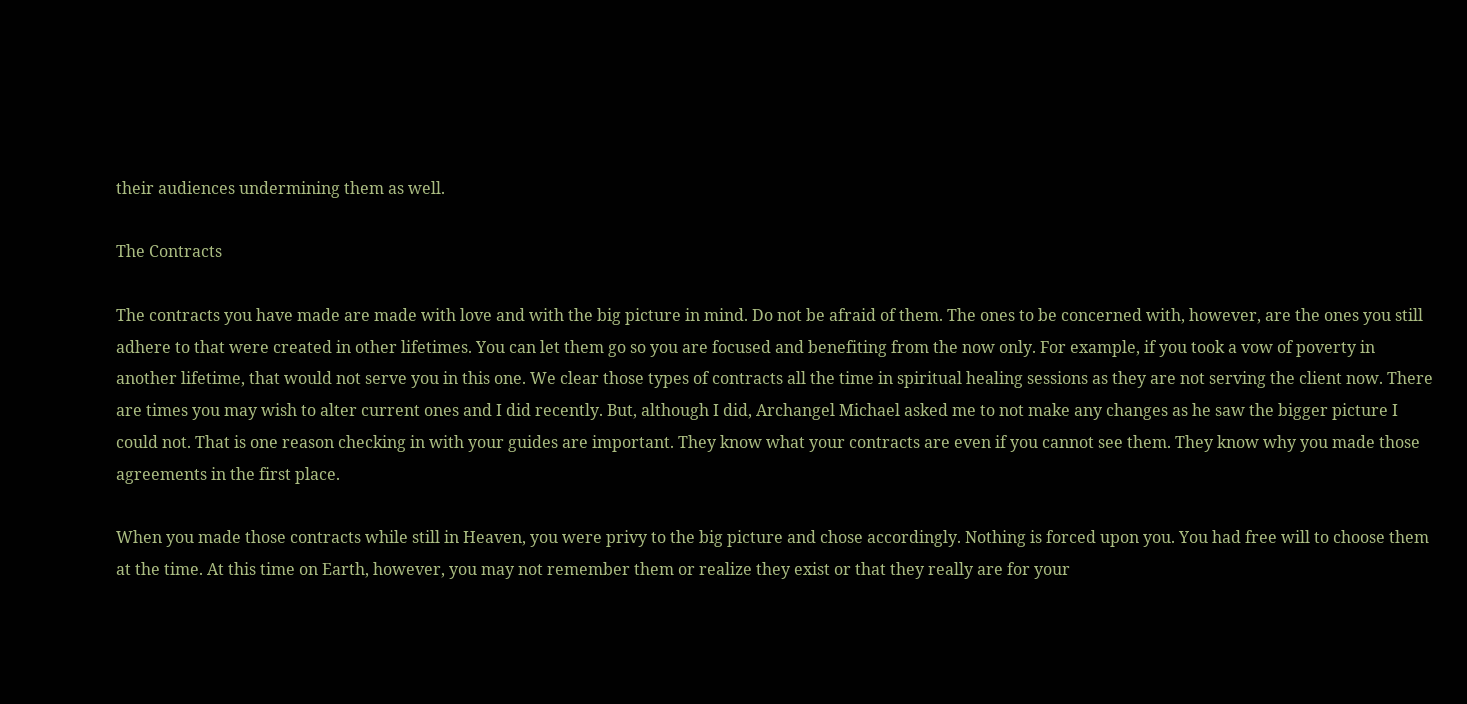their audiences undermining them as well.

The Contracts

The contracts you have made are made with love and with the big picture in mind. Do not be afraid of them. The ones to be concerned with, however, are the ones you still adhere to that were created in other lifetimes. You can let them go so you are focused and benefiting from the now only. For example, if you took a vow of poverty in another lifetime, that would not serve you in this one. We clear those types of contracts all the time in spiritual healing sessions as they are not serving the client now. There are times you may wish to alter current ones and I did recently. But, although I did, Archangel Michael asked me to not make any changes as he saw the bigger picture I could not. That is one reason checking in with your guides are important. They know what your contracts are even if you cannot see them. They know why you made those agreements in the first place.

When you made those contracts while still in Heaven, you were privy to the big picture and chose accordingly. Nothing is forced upon you. You had free will to choose them at the time. At this time on Earth, however, you may not remember them or realize they exist or that they really are for your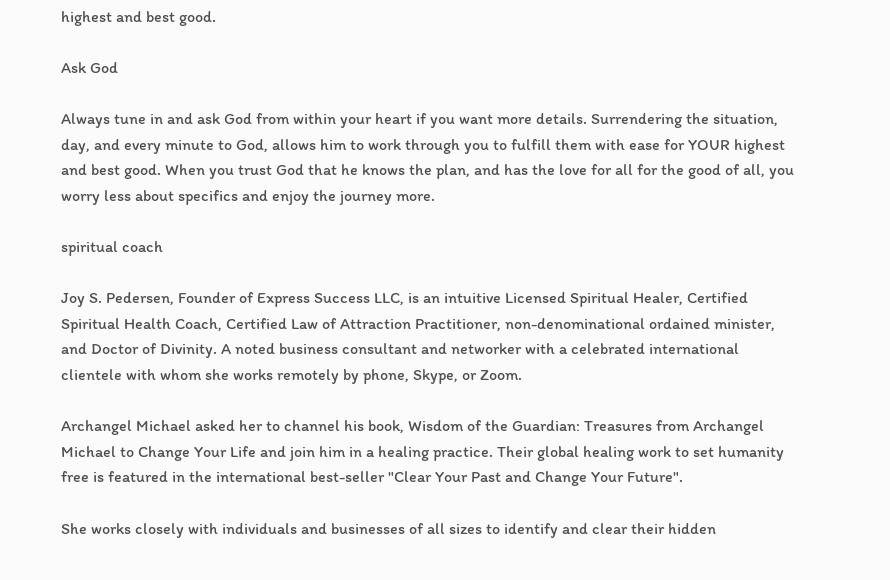highest and best good.

Ask God

Always tune in and ask God from within your heart if you want more details. Surrendering the situation, day, and every minute to God, allows him to work through you to fulfill them with ease for YOUR highest and best good. When you trust God that he knows the plan, and has the love for all for the good of all, you worry less about specifics and enjoy the journey more.

spiritual coach

Joy S. Pedersen, Founder of Express Success LLC, is an intuitive Licensed Spiritual Healer, Certified Spiritual Health Coach, Certified Law of Attraction Practitioner, non-denominational ordained minister, and Doctor of Divinity. A noted business consultant and networker with a celebrated international clientele with whom she works remotely by phone, Skype, or Zoom.

Archangel Michael asked her to channel his book, Wisdom of the Guardian: Treasures from Archangel Michael to Change Your Life and join him in a healing practice. Their global healing work to set humanity free is featured in the international best-seller "Clear Your Past and Change Your Future".

She works closely with individuals and businesses of all sizes to identify and clear their hidden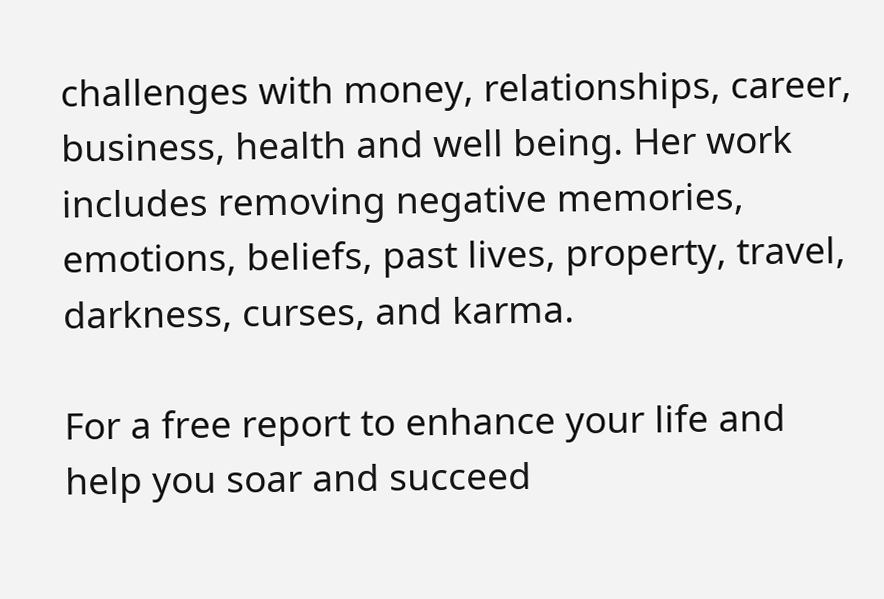challenges with money, relationships, career, business, health and well being. Her work includes removing negative memories, emotions, beliefs, past lives, property, travel, darkness, curses, and karma.

For a free report to enhance your life and help you soar and succeed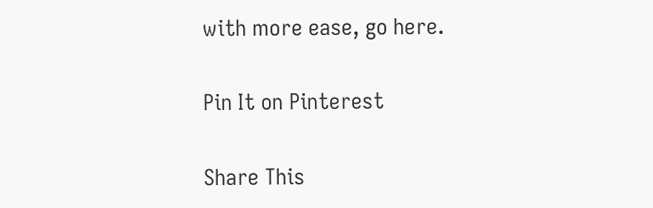with more ease, go here.

Pin It on Pinterest

Share This